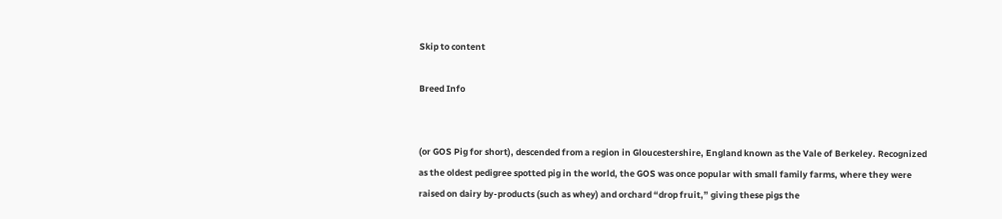Skip to content

Breed Info


(or GOS Pig for short), descended from a region in Gloucestershire, England known as the Vale of Berkeley. Recognized as the oldest pedigree spotted pig in the world, the GOS was once popular with small family farms, where they were raised on dairy by-products (such as whey) and orchard “drop fruit,” giving these pigs the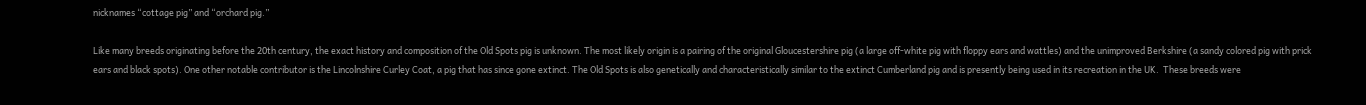nicknames “cottage pig” and “orchard pig.”

Like many breeds originating before the 20th century, the exact history and composition of the Old Spots pig is unknown. The most likely origin is a pairing of the original Gloucestershire pig (a large off-white pig with floppy ears and wattles) and the unimproved Berkshire (a sandy colored pig with prick ears and black spots). One other notable contributor is the Lincolnshire Curley Coat, a pig that has since gone extinct. The Old Spots is also genetically and characteristically similar to the extinct Cumberland pig and is presently being used in its recreation in the UK.  These breeds were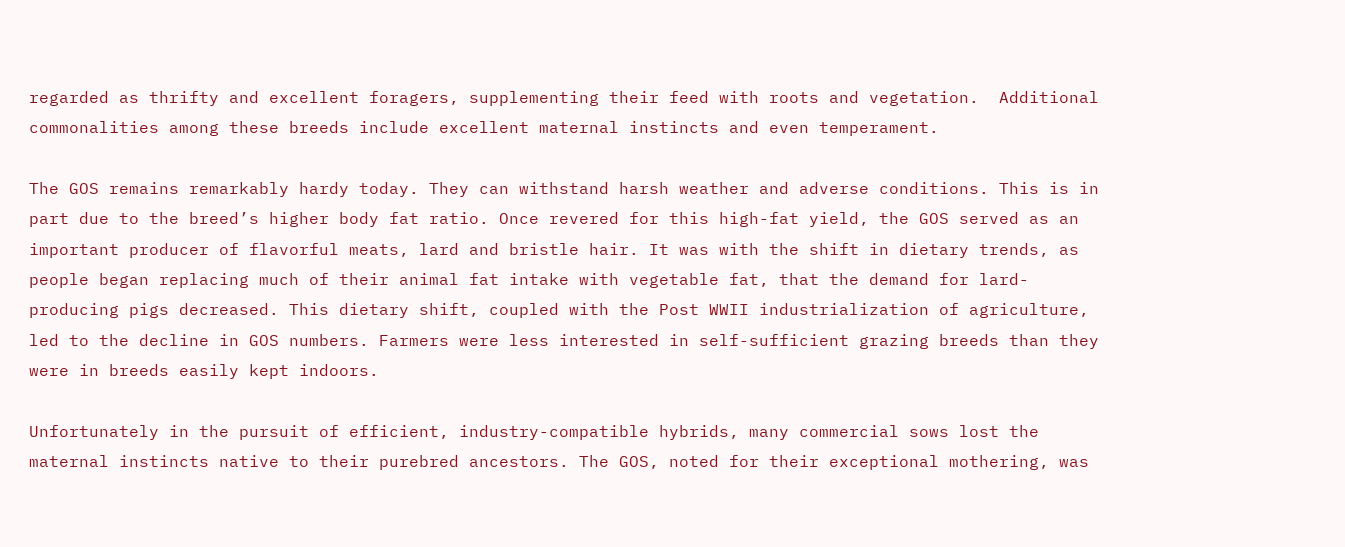regarded as thrifty and excellent foragers, supplementing their feed with roots and vegetation.  Additional commonalities among these breeds include excellent maternal instincts and even temperament.

The GOS remains remarkably hardy today. They can withstand harsh weather and adverse conditions. This is in part due to the breed’s higher body fat ratio. Once revered for this high-fat yield, the GOS served as an important producer of flavorful meats, lard and bristle hair. It was with the shift in dietary trends, as people began replacing much of their animal fat intake with vegetable fat, that the demand for lard-producing pigs decreased. This dietary shift, coupled with the Post WWII industrialization of agriculture, led to the decline in GOS numbers. Farmers were less interested in self-sufficient grazing breeds than they were in breeds easily kept indoors.

Unfortunately in the pursuit of efficient, industry-compatible hybrids, many commercial sows lost the maternal instincts native to their purebred ancestors. The GOS, noted for their exceptional mothering, was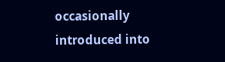occasionally introduced into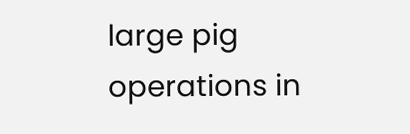large pig operations in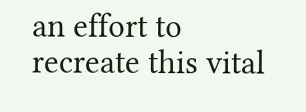an effort to recreate this vital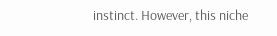instinct. However, this niche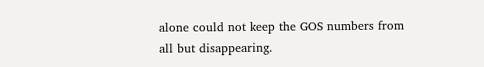alone could not keep the GOS numbers from all but disappearing.